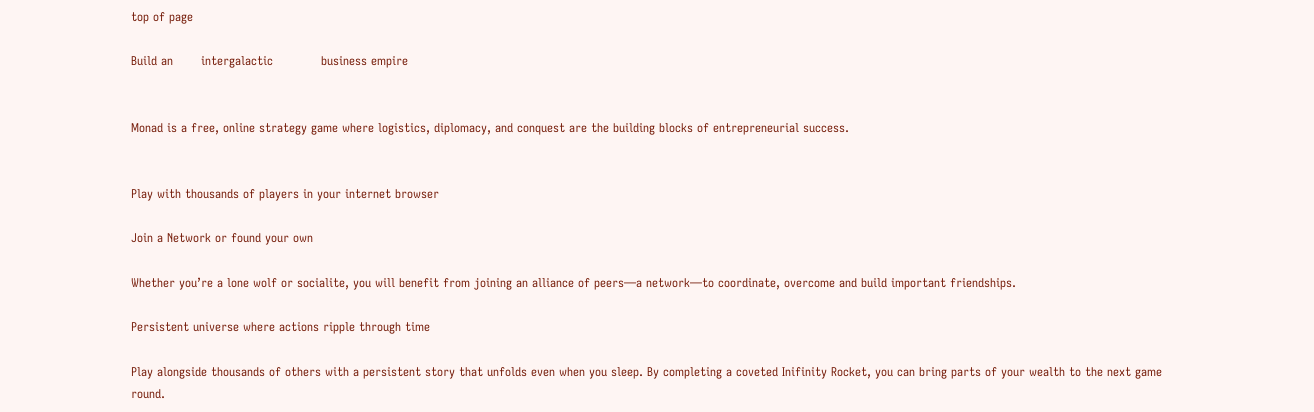top of page

Build an       intergalactic            business empire


Monad is a free, online strategy game where logistics, diplomacy, and conquest are the building blocks of entrepreneurial success.


Play with thousands of players in your internet browser

Join a Network or found your own

Whether you’re a lone wolf or socialite, you will benefit from joining an alliance of peers—a network—to coordinate, overcome and build important friendships.

Persistent universe where actions ripple through time

Play alongside thousands of others with a persistent story that unfolds even when you sleep. By completing a coveted Inifinity Rocket, you can bring parts of your wealth to the next game round.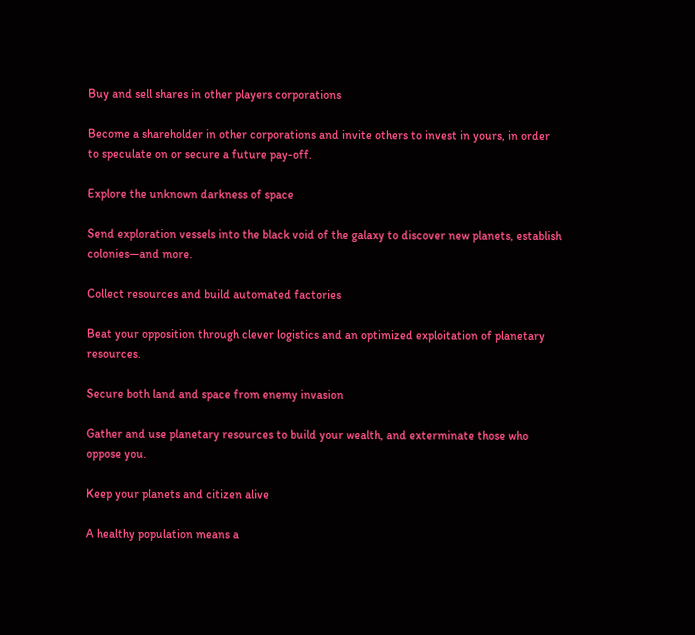Buy and sell shares in other players corporations

Become a shareholder in other corporations and invite others to invest in yours, in order to speculate on or secure a future pay-off.

Explore the unknown darkness of space

Send exploration vessels into the black void of the galaxy to discover new planets, establish colonies—and more.

Collect resources and build automated factories

Beat your opposition through clever logistics and an optimized exploitation of planetary resources.

Secure both land and space from enemy invasion

Gather and use planetary resources to build your wealth, and exterminate those who oppose you.

Keep your planets and citizen alive

A healthy population means a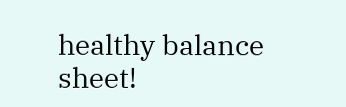healthy balance sheet!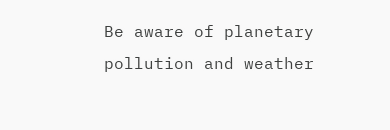Be aware of planetary pollution and weather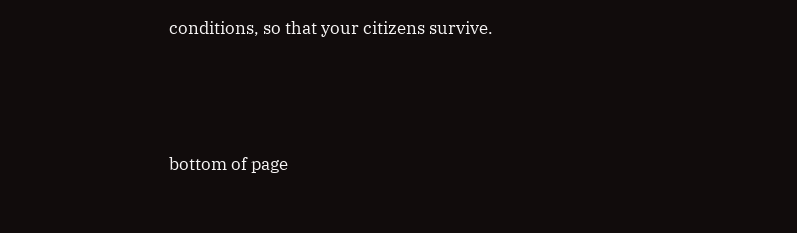conditions, so that your citizens survive.



bottom of page